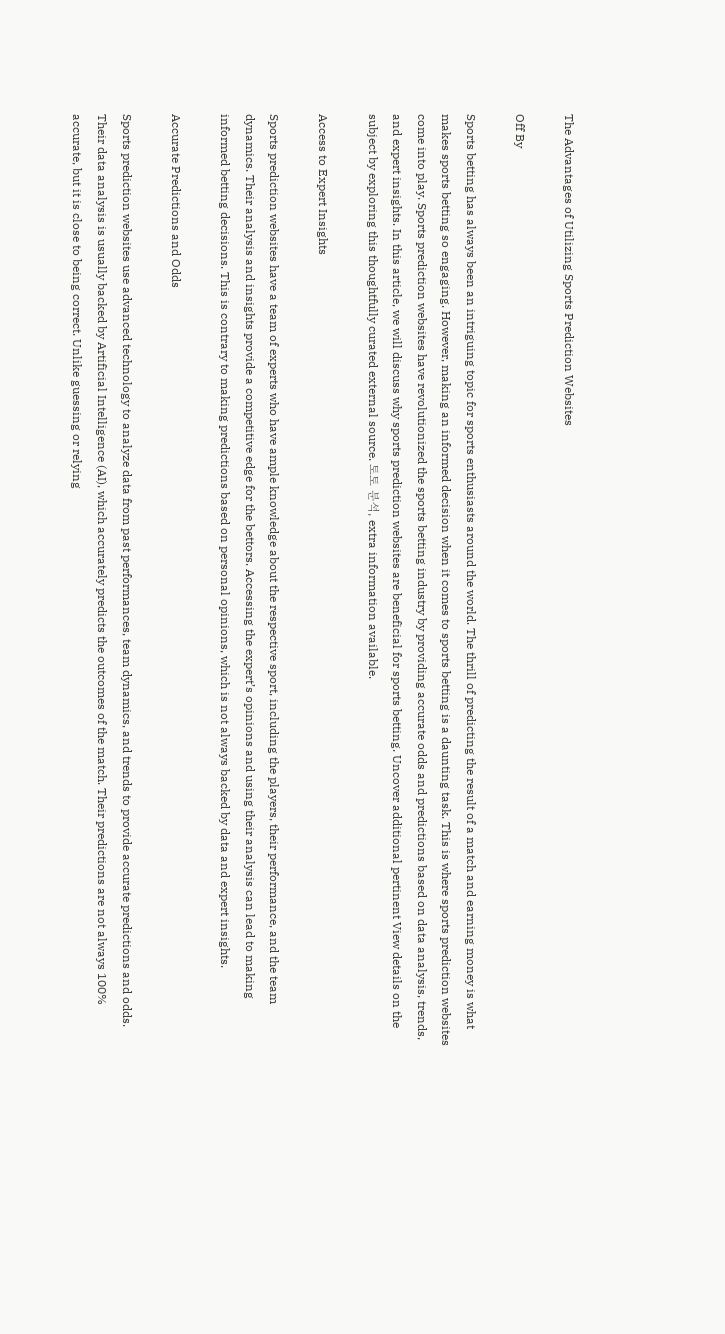The Advantages of Utilizing Sports Prediction Websites

Off By

Sports betting has always been an intriguing topic for sports enthusiasts around the world. The thrill of predicting the result of a match and earning money is what makes sports betting so engaging. However, making an informed decision when it comes to sports betting is a daunting task. This is where sports prediction websites come into play. Sports prediction websites have revolutionized the sports betting industry by providing accurate odds and predictions based on data analysis, trends, and expert insights. In this article, we will discuss why sports prediction websites are beneficial for sports betting. Uncover additional pertinent View details on the subject by exploring this thoughtfully curated external source. 토토 분석, extra information available.

Access to Expert Insights

Sports prediction websites have a team of experts who have ample knowledge about the respective sport, including the players, their performance, and the team dynamics. Their analysis and insights provide a competitive edge for the bettors. Accessing the expert’s opinions and using their analysis can lead to making informed betting decisions. This is contrary to making predictions based on personal opinions, which is not always backed by data and expert insights.

Accurate Predictions and Odds

Sports prediction websites use advanced technology to analyze data from past performances, team dynamics, and trends to provide accurate predictions and odds. Their data analysis is usually backed by Artificial Intelligence (AI), which accurately predicts the outcomes of the match. Their predictions are not always 100% accurate, but it is close to being correct. Unlike guessing or relying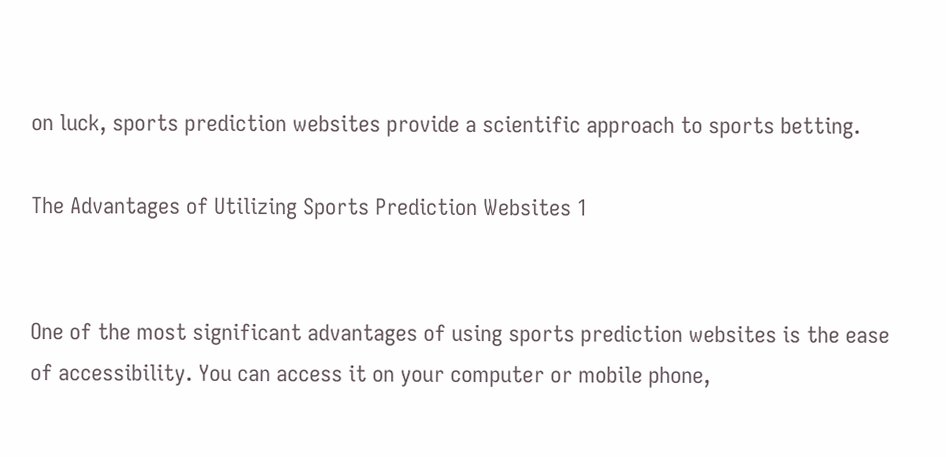on luck, sports prediction websites provide a scientific approach to sports betting.

The Advantages of Utilizing Sports Prediction Websites 1


One of the most significant advantages of using sports prediction websites is the ease of accessibility. You can access it on your computer or mobile phone,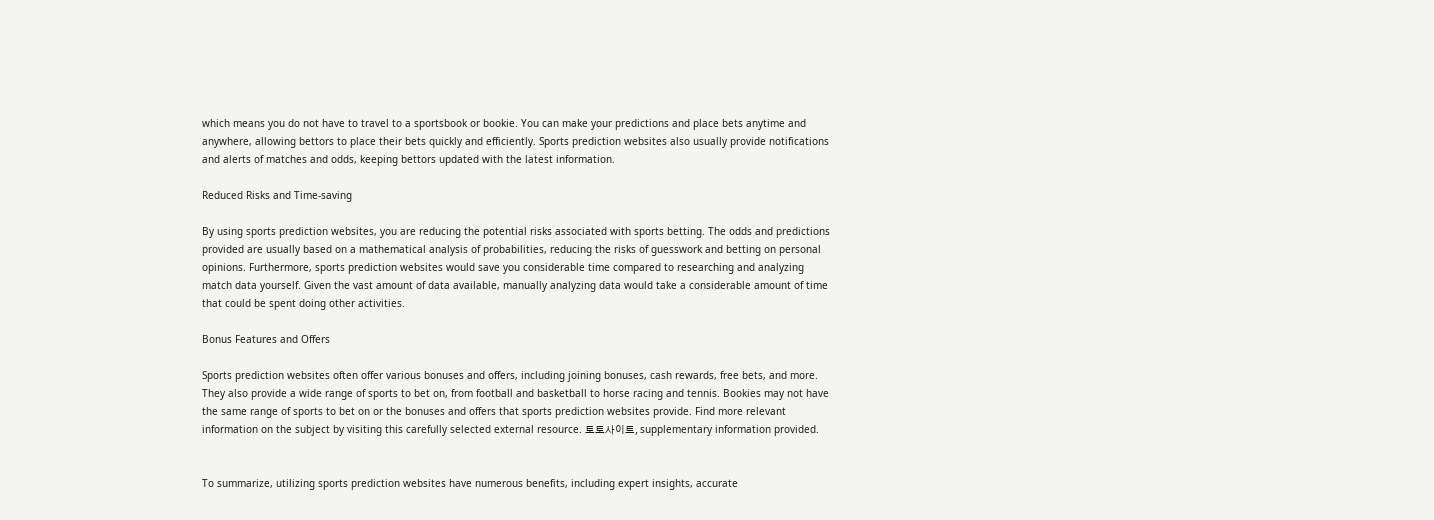which means you do not have to travel to a sportsbook or bookie. You can make your predictions and place bets anytime and anywhere, allowing bettors to place their bets quickly and efficiently. Sports prediction websites also usually provide notifications and alerts of matches and odds, keeping bettors updated with the latest information.

Reduced Risks and Time-saving

By using sports prediction websites, you are reducing the potential risks associated with sports betting. The odds and predictions provided are usually based on a mathematical analysis of probabilities, reducing the risks of guesswork and betting on personal opinions. Furthermore, sports prediction websites would save you considerable time compared to researching and analyzing match data yourself. Given the vast amount of data available, manually analyzing data would take a considerable amount of time that could be spent doing other activities.

Bonus Features and Offers

Sports prediction websites often offer various bonuses and offers, including joining bonuses, cash rewards, free bets, and more. They also provide a wide range of sports to bet on, from football and basketball to horse racing and tennis. Bookies may not have the same range of sports to bet on or the bonuses and offers that sports prediction websites provide. Find more relevant information on the subject by visiting this carefully selected external resource. 토토사이트, supplementary information provided.


To summarize, utilizing sports prediction websites have numerous benefits, including expert insights, accurate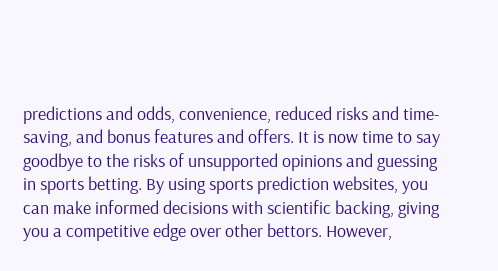predictions and odds, convenience, reduced risks and time-saving, and bonus features and offers. It is now time to say goodbye to the risks of unsupported opinions and guessing in sports betting. By using sports prediction websites, you can make informed decisions with scientific backing, giving you a competitive edge over other bettors. However,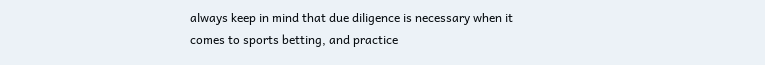always keep in mind that due diligence is necessary when it comes to sports betting, and practice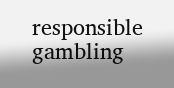responsible gambling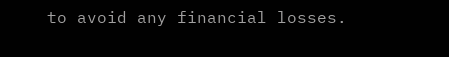to avoid any financial losses.